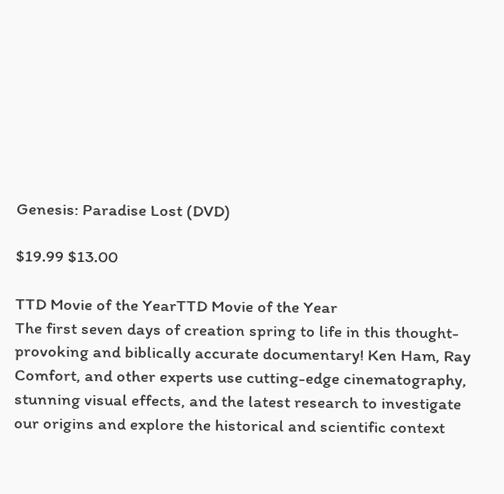Genesis: Paradise Lost (DVD)

$19.99 $13.00

TTD Movie of the YearTTD Movie of the Year
The first seven days of creation spring to life in this thought-provoking and biblically accurate documentary! Ken Ham, Ray Comfort, and other experts use cutting-edge cinematography, stunning visual effects, and the latest research to investigate our origins and explore the historical and scientific context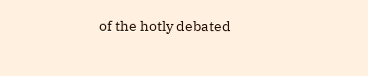of the hotly debated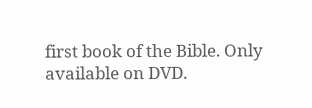first book of the Bible. Only available on DVD.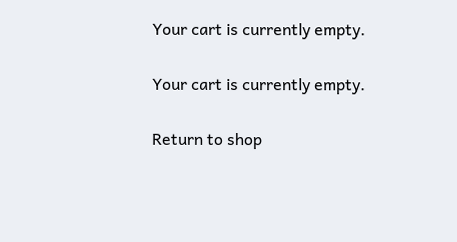Your cart is currently empty.

Your cart is currently empty.

Return to shop